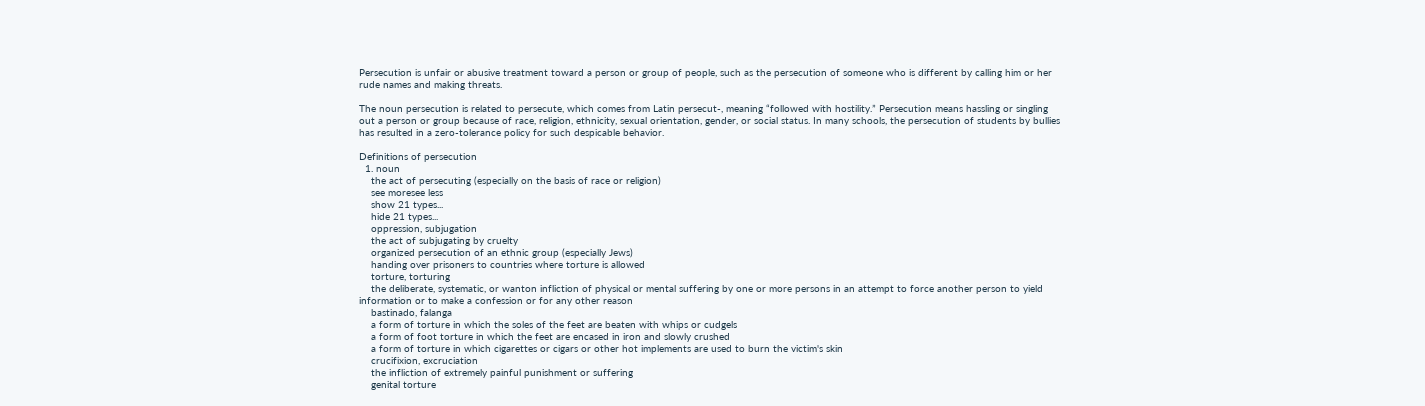Persecution is unfair or abusive treatment toward a person or group of people, such as the persecution of someone who is different by calling him or her rude names and making threats.

The noun persecution is related to persecute, which comes from Latin persecut-, meaning “followed with hostility.” Persecution means hassling or singling out a person or group because of race, religion, ethnicity, sexual orientation, gender, or social status. In many schools, the persecution of students by bullies has resulted in a zero-tolerance policy for such despicable behavior.

Definitions of persecution
  1. noun
    the act of persecuting (especially on the basis of race or religion)
    see moresee less
    show 21 types...
    hide 21 types...
    oppression, subjugation
    the act of subjugating by cruelty
    organized persecution of an ethnic group (especially Jews)
    handing over prisoners to countries where torture is allowed
    torture, torturing
    the deliberate, systematic, or wanton infliction of physical or mental suffering by one or more persons in an attempt to force another person to yield information or to make a confession or for any other reason
    bastinado, falanga
    a form of torture in which the soles of the feet are beaten with whips or cudgels
    a form of foot torture in which the feet are encased in iron and slowly crushed
    a form of torture in which cigarettes or cigars or other hot implements are used to burn the victim's skin
    crucifixion, excruciation
    the infliction of extremely painful punishment or suffering
    genital torture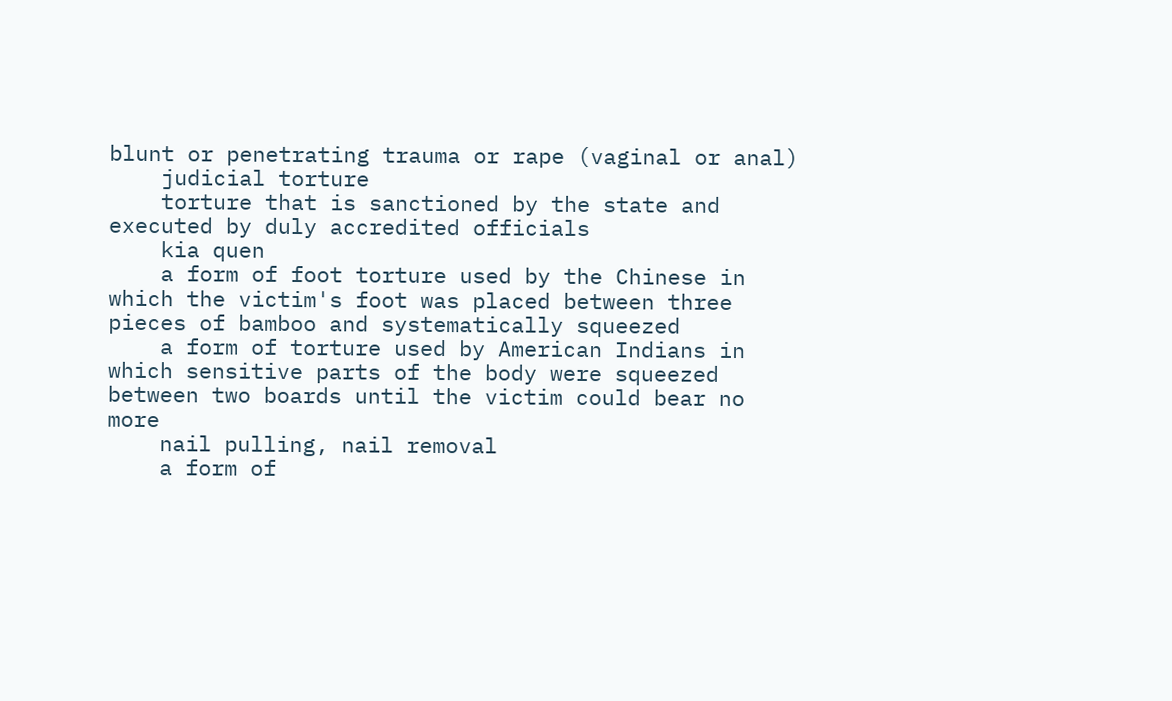blunt or penetrating trauma or rape (vaginal or anal)
    judicial torture
    torture that is sanctioned by the state and executed by duly accredited officials
    kia quen
    a form of foot torture used by the Chinese in which the victim's foot was placed between three pieces of bamboo and systematically squeezed
    a form of torture used by American Indians in which sensitive parts of the body were squeezed between two boards until the victim could bear no more
    nail pulling, nail removal
    a form of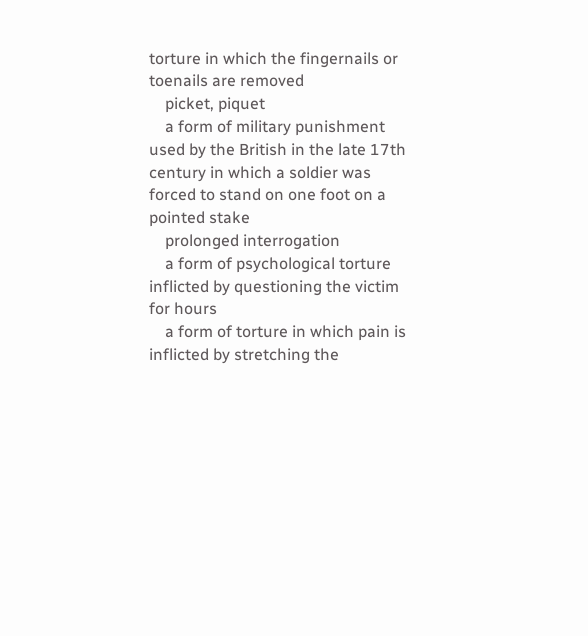torture in which the fingernails or toenails are removed
    picket, piquet
    a form of military punishment used by the British in the late 17th century in which a soldier was forced to stand on one foot on a pointed stake
    prolonged interrogation
    a form of psychological torture inflicted by questioning the victim for hours
    a form of torture in which pain is inflicted by stretching the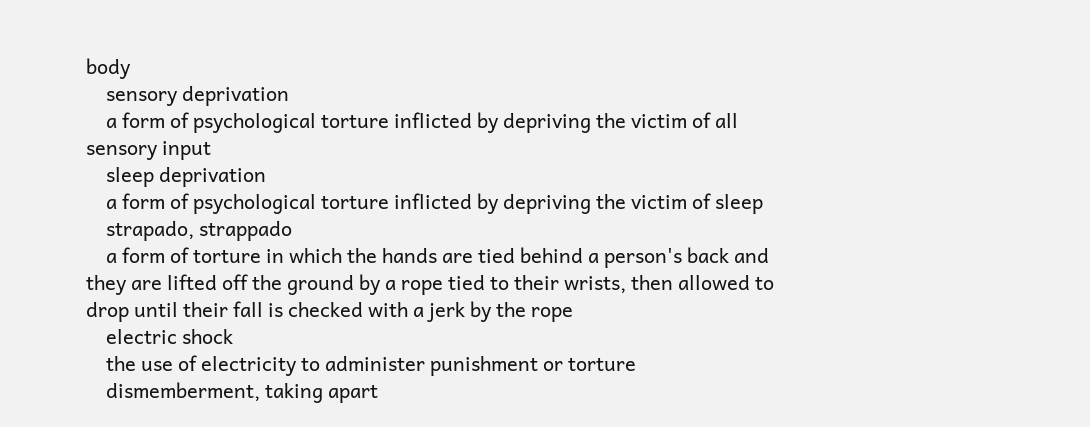body
    sensory deprivation
    a form of psychological torture inflicted by depriving the victim of all sensory input
    sleep deprivation
    a form of psychological torture inflicted by depriving the victim of sleep
    strapado, strappado
    a form of torture in which the hands are tied behind a person's back and they are lifted off the ground by a rope tied to their wrists, then allowed to drop until their fall is checked with a jerk by the rope
    electric shock
    the use of electricity to administer punishment or torture
    dismemberment, taking apart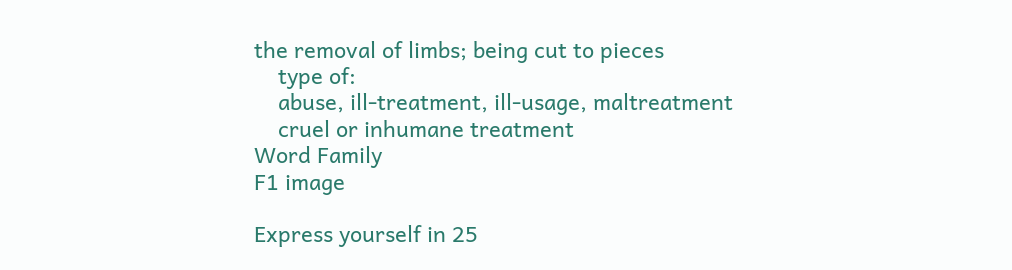the removal of limbs; being cut to pieces
    type of:
    abuse, ill-treatment, ill-usage, maltreatment
    cruel or inhumane treatment
Word Family
F1 image

Express yourself in 25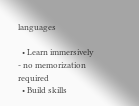languages

  • Learn immersively - no memorization required
  • Build skills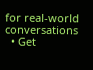for real-world conversations
  • Get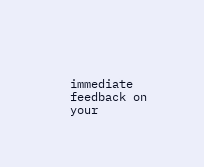immediate feedback on your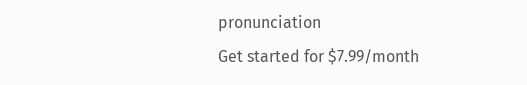pronunciation
Get started for $7.99/month